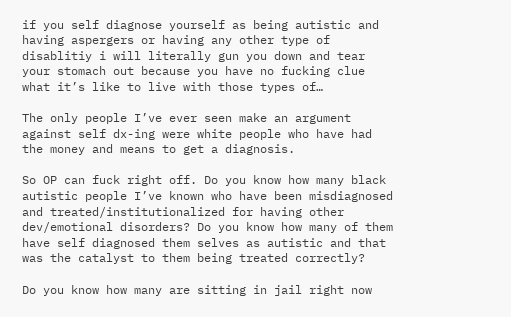if you self diagnose yourself as being autistic and having aspergers or having any other type of disablitiy i will literally gun you down and tear your stomach out because you have no fucking clue what it’s like to live with those types of…

The only people I’ve ever seen make an argument against self dx-ing were white people who have had the money and means to get a diagnosis.

So OP can fuck right off. Do you know how many black autistic people I’ve known who have been misdiagnosed and treated/institutionalized for having other dev/emotional disorders? Do you know how many of them have self diagnosed them selves as autistic and that was the catalyst to them being treated correctly?

Do you know how many are sitting in jail right now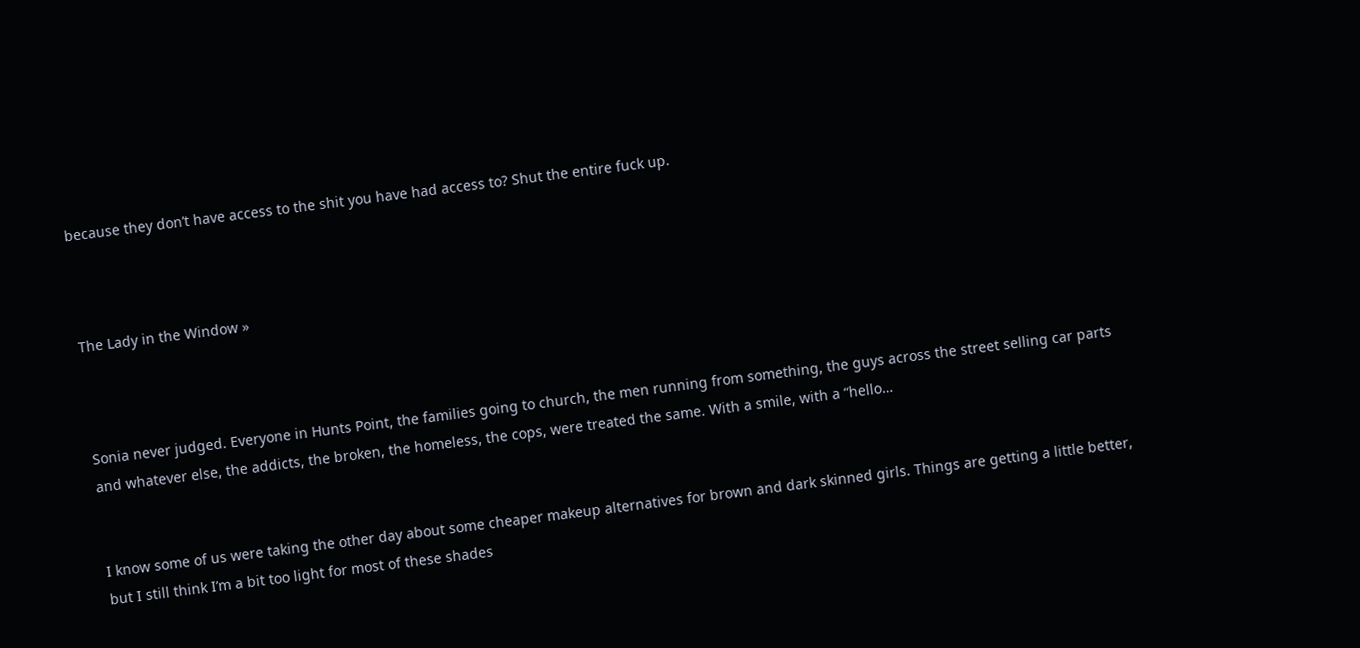because they don’t have access to the shit you have had access to? Shut the entire fuck up.



The Lady in the Window »



Sonia never judged. Everyone in Hunts Point, the families going to church, the men running from something, the guys across the street selling car parts and whatever else, the addicts, the broken, the homeless, the cops, were treated the same. With a smile, with a “hello…


I know some of us were taking the other day about some cheaper makeup alternatives for brown and dark skinned girls. Things are getting a little better, but I still think I’m a bit too light for most of these shades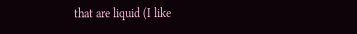that are liquid (I like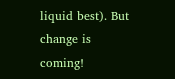liquid best). But change is coming!